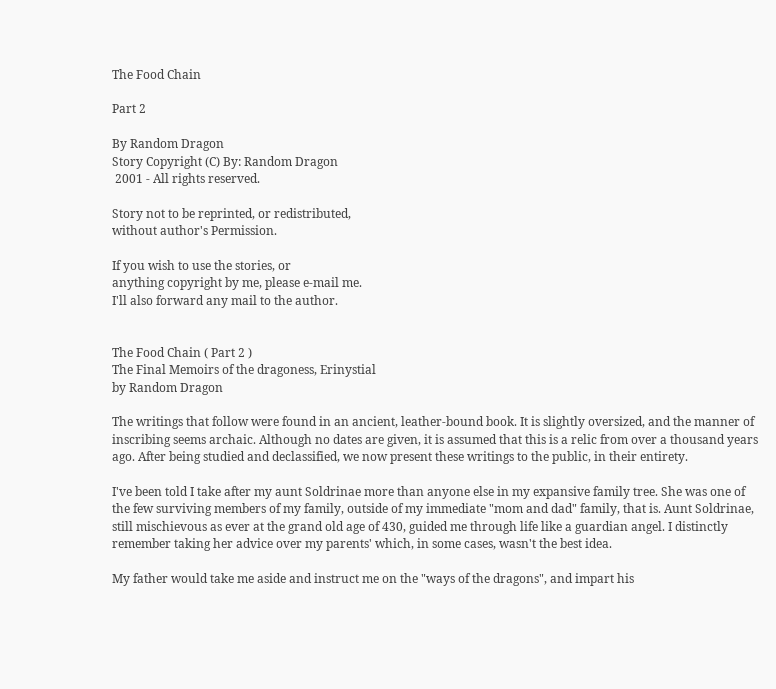The Food Chain

Part 2

By Random Dragon
Story Copyright (C) By: Random Dragon
 2001 - All rights reserved.

Story not to be reprinted, or redistributed,
without author's Permission.

If you wish to use the stories, or
anything copyright by me, please e-mail me.
I'll also forward any mail to the author.


The Food Chain ( Part 2 )
The Final Memoirs of the dragoness, Erinystial
by Random Dragon

The writings that follow were found in an ancient, leather-bound book. It is slightly oversized, and the manner of inscribing seems archaic. Although no dates are given, it is assumed that this is a relic from over a thousand years ago. After being studied and declassified, we now present these writings to the public, in their entirety.

I've been told I take after my aunt Soldrinae more than anyone else in my expansive family tree. She was one of the few surviving members of my family, outside of my immediate "mom and dad" family, that is. Aunt Soldrinae, still mischievous as ever at the grand old age of 430, guided me through life like a guardian angel. I distinctly remember taking her advice over my parents' which, in some cases, wasn't the best idea.

My father would take me aside and instruct me on the "ways of the dragons", and impart his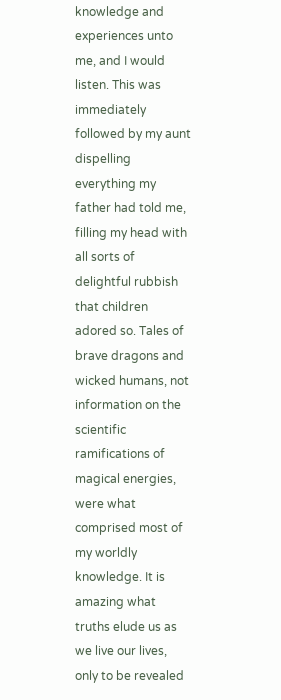knowledge and experiences unto me, and I would listen. This was immediately followed by my aunt dispelling everything my father had told me, filling my head with all sorts of delightful rubbish that children adored so. Tales of brave dragons and wicked humans, not information on the scientific ramifications of magical energies, were what comprised most of my worldly knowledge. It is amazing what truths elude us as we live our lives, only to be revealed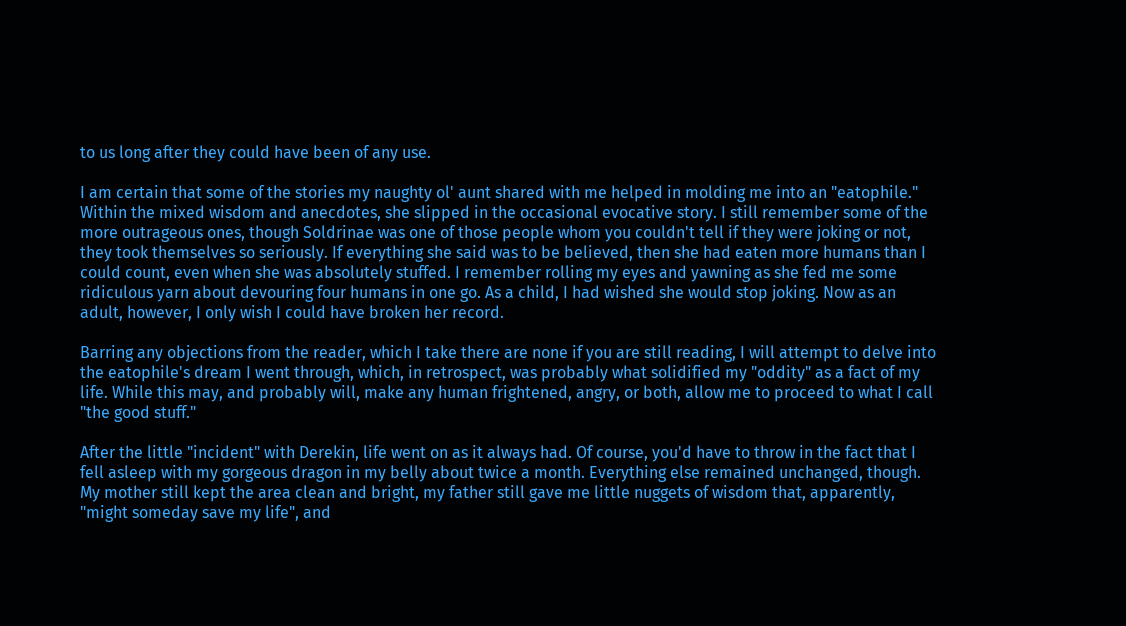to us long after they could have been of any use.

I am certain that some of the stories my naughty ol' aunt shared with me helped in molding me into an "eatophile." Within the mixed wisdom and anecdotes, she slipped in the occasional evocative story. I still remember some of the more outrageous ones, though Soldrinae was one of those people whom you couldn't tell if they were joking or not, they took themselves so seriously. If everything she said was to be believed, then she had eaten more humans than I could count, even when she was absolutely stuffed. I remember rolling my eyes and yawning as she fed me some ridiculous yarn about devouring four humans in one go. As a child, I had wished she would stop joking. Now as an adult, however, I only wish I could have broken her record.

Barring any objections from the reader, which I take there are none if you are still reading, I will attempt to delve into the eatophile's dream I went through, which, in retrospect, was probably what solidified my "oddity" as a fact of my life. While this may, and probably will, make any human frightened, angry, or both, allow me to proceed to what I call "the good stuff."

After the little "incident" with Derekin, life went on as it always had. Of course, you'd have to throw in the fact that I fell asleep with my gorgeous dragon in my belly about twice a month. Everything else remained unchanged, though. My mother still kept the area clean and bright, my father still gave me little nuggets of wisdom that, apparently, "might someday save my life", and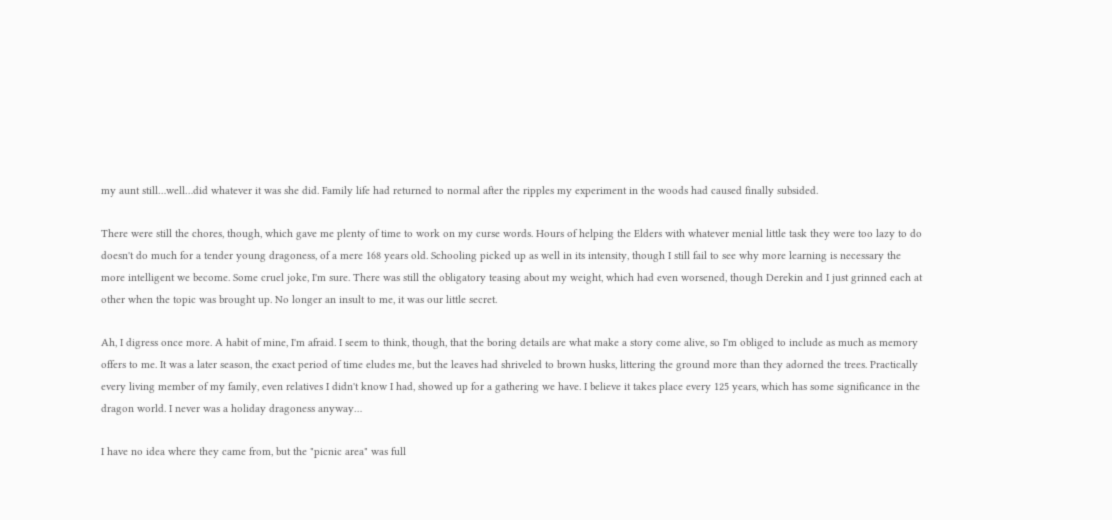my aunt still…well…did whatever it was she did. Family life had returned to normal after the ripples my experiment in the woods had caused finally subsided.

There were still the chores, though, which gave me plenty of time to work on my curse words. Hours of helping the Elders with whatever menial little task they were too lazy to do doesn't do much for a tender young dragoness, of a mere 168 years old. Schooling picked up as well in its intensity, though I still fail to see why more learning is necessary the more intelligent we become. Some cruel joke, I'm sure. There was still the obligatory teasing about my weight, which had even worsened, though Derekin and I just grinned each at other when the topic was brought up. No longer an insult to me, it was our little secret.

Ah, I digress once more. A habit of mine, I'm afraid. I seem to think, though, that the boring details are what make a story come alive, so I'm obliged to include as much as memory offers to me. It was a later season, the exact period of time eludes me, but the leaves had shriveled to brown husks, littering the ground more than they adorned the trees. Practically every living member of my family, even relatives I didn't know I had, showed up for a gathering we have. I believe it takes place every 125 years, which has some significance in the dragon world. I never was a holiday dragoness anyway…

I have no idea where they came from, but the "picnic area" was full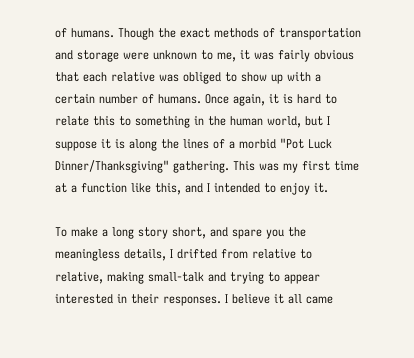of humans. Though the exact methods of transportation and storage were unknown to me, it was fairly obvious that each relative was obliged to show up with a certain number of humans. Once again, it is hard to relate this to something in the human world, but I suppose it is along the lines of a morbid "Pot Luck Dinner/Thanksgiving" gathering. This was my first time at a function like this, and I intended to enjoy it.

To make a long story short, and spare you the meaningless details, I drifted from relative to relative, making small-talk and trying to appear interested in their responses. I believe it all came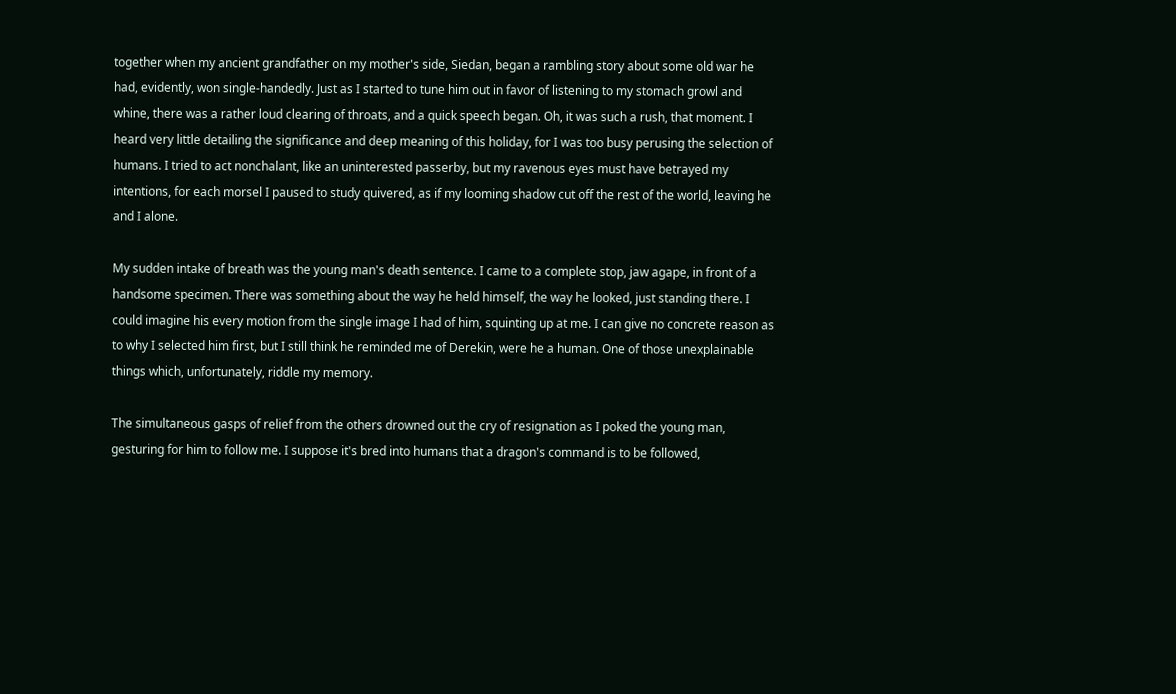together when my ancient grandfather on my mother's side, Siedan, began a rambling story about some old war he had, evidently, won single-handedly. Just as I started to tune him out in favor of listening to my stomach growl and whine, there was a rather loud clearing of throats, and a quick speech began. Oh, it was such a rush, that moment. I heard very little detailing the significance and deep meaning of this holiday, for I was too busy perusing the selection of humans. I tried to act nonchalant, like an uninterested passerby, but my ravenous eyes must have betrayed my intentions, for each morsel I paused to study quivered, as if my looming shadow cut off the rest of the world, leaving he and I alone.

My sudden intake of breath was the young man's death sentence. I came to a complete stop, jaw agape, in front of a handsome specimen. There was something about the way he held himself, the way he looked, just standing there. I could imagine his every motion from the single image I had of him, squinting up at me. I can give no concrete reason as to why I selected him first, but I still think he reminded me of Derekin, were he a human. One of those unexplainable things which, unfortunately, riddle my memory.

The simultaneous gasps of relief from the others drowned out the cry of resignation as I poked the young man, gesturing for him to follow me. I suppose it's bred into humans that a dragon's command is to be followed,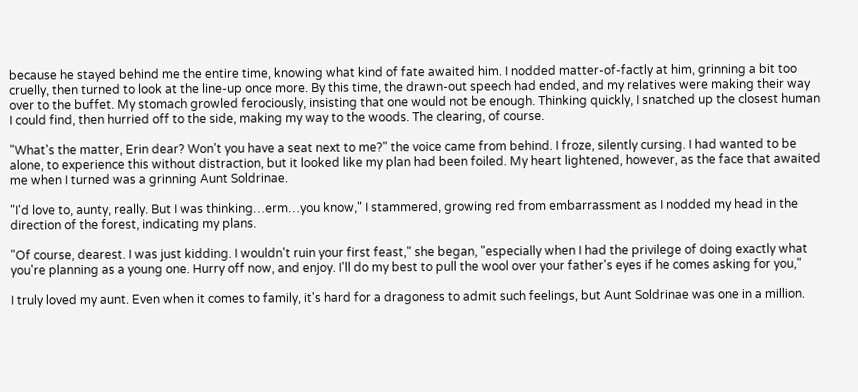because he stayed behind me the entire time, knowing what kind of fate awaited him. I nodded matter-of-factly at him, grinning a bit too cruelly, then turned to look at the line-up once more. By this time, the drawn-out speech had ended, and my relatives were making their way over to the buffet. My stomach growled ferociously, insisting that one would not be enough. Thinking quickly, I snatched up the closest human I could find, then hurried off to the side, making my way to the woods. The clearing, of course.

"What's the matter, Erin dear? Won't you have a seat next to me?" the voice came from behind. I froze, silently cursing. I had wanted to be alone, to experience this without distraction, but it looked like my plan had been foiled. My heart lightened, however, as the face that awaited me when I turned was a grinning Aunt Soldrinae.

"I'd love to, aunty, really. But I was thinking…erm…you know," I stammered, growing red from embarrassment as I nodded my head in the direction of the forest, indicating my plans.

"Of course, dearest. I was just kidding. I wouldn't ruin your first feast," she began, "especially when I had the privilege of doing exactly what you're planning as a young one. Hurry off now, and enjoy. I'll do my best to pull the wool over your father's eyes if he comes asking for you,"

I truly loved my aunt. Even when it comes to family, it's hard for a dragoness to admit such feelings, but Aunt Soldrinae was one in a million.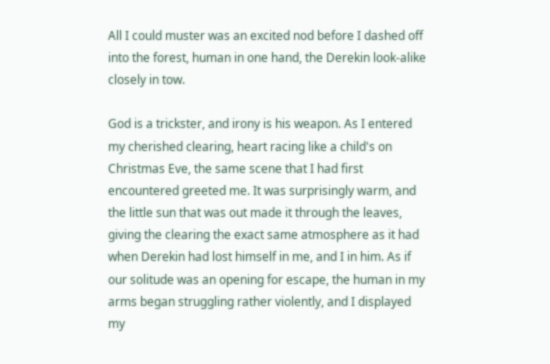All I could muster was an excited nod before I dashed off into the forest, human in one hand, the Derekin look-alike closely in tow.

God is a trickster, and irony is his weapon. As I entered my cherished clearing, heart racing like a child's on Christmas Eve, the same scene that I had first encountered greeted me. It was surprisingly warm, and the little sun that was out made it through the leaves, giving the clearing the exact same atmosphere as it had when Derekin had lost himself in me, and I in him. As if our solitude was an opening for escape, the human in my arms began struggling rather violently, and I displayed my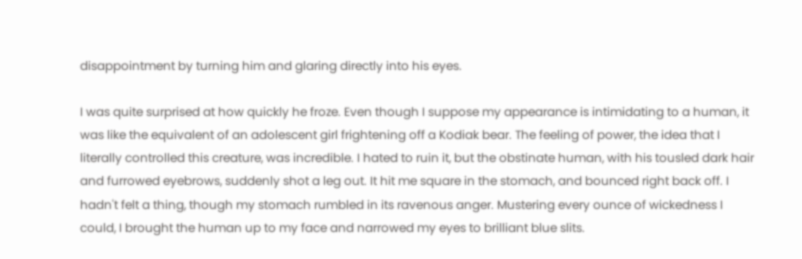disappointment by turning him and glaring directly into his eyes.

I was quite surprised at how quickly he froze. Even though I suppose my appearance is intimidating to a human, it was like the equivalent of an adolescent girl frightening off a Kodiak bear. The feeling of power, the idea that I literally controlled this creature, was incredible. I hated to ruin it, but the obstinate human, with his tousled dark hair and furrowed eyebrows, suddenly shot a leg out. It hit me square in the stomach, and bounced right back off. I hadn't felt a thing, though my stomach rumbled in its ravenous anger. Mustering every ounce of wickedness I could, I brought the human up to my face and narrowed my eyes to brilliant blue slits.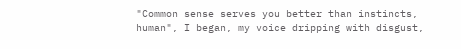"Common sense serves you better than instincts, human", I began, my voice dripping with disgust,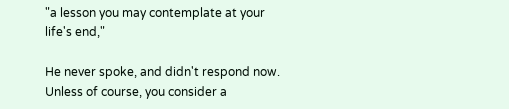"a lesson you may contemplate at your life's end,"

He never spoke, and didn't respond now. Unless of course, you consider a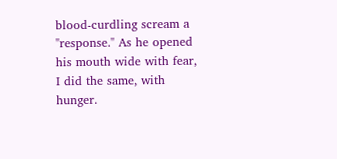blood-curdling scream a "response." As he opened his mouth wide with fear, I did the same, with hunger.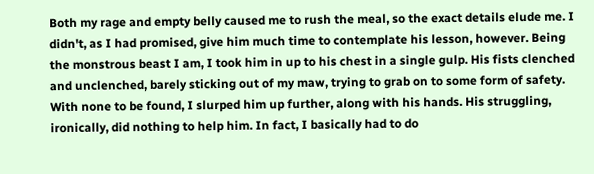Both my rage and empty belly caused me to rush the meal, so the exact details elude me. I didn't, as I had promised, give him much time to contemplate his lesson, however. Being the monstrous beast I am, I took him in up to his chest in a single gulp. His fists clenched and unclenched, barely sticking out of my maw, trying to grab on to some form of safety. With none to be found, I slurped him up further, along with his hands. His struggling, ironically, did nothing to help him. In fact, I basically had to do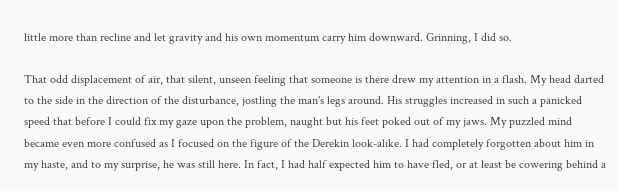little more than recline and let gravity and his own momentum carry him downward. Grinning, I did so.

That odd displacement of air, that silent, unseen feeling that someone is there drew my attention in a flash. My head darted to the side in the direction of the disturbance, jostling the man's legs around. His struggles increased in such a panicked speed that before I could fix my gaze upon the problem, naught but his feet poked out of my jaws. My puzzled mind became even more confused as I focused on the figure of the Derekin look-alike. I had completely forgotten about him in my haste, and to my surprise, he was still here. In fact, I had half expected him to have fled, or at least be cowering behind a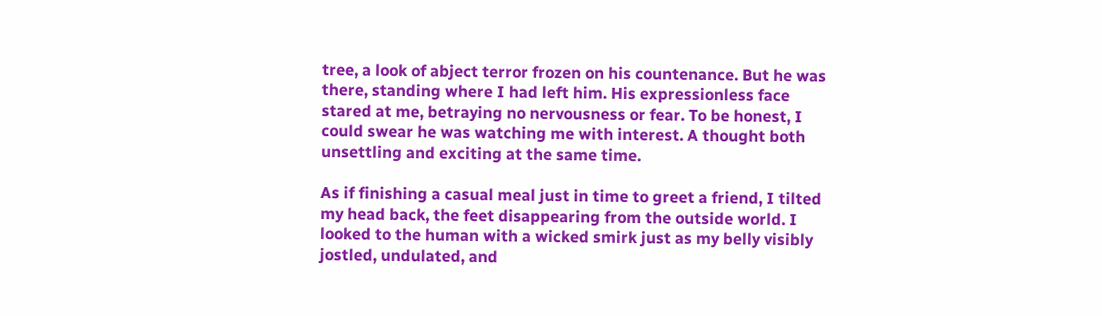tree, a look of abject terror frozen on his countenance. But he was there, standing where I had left him. His expressionless face stared at me, betraying no nervousness or fear. To be honest, I could swear he was watching me with interest. A thought both unsettling and exciting at the same time.

As if finishing a casual meal just in time to greet a friend, I tilted my head back, the feet disappearing from the outside world. I looked to the human with a wicked smirk just as my belly visibly jostled, undulated, and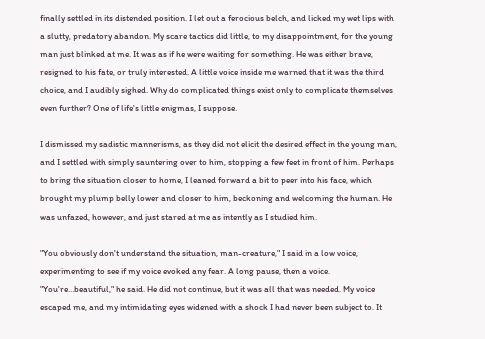finally settled in its distended position. I let out a ferocious belch, and licked my wet lips with a slutty, predatory abandon. My scare tactics did little, to my disappointment, for the young man just blinked at me. It was as if he were waiting for something. He was either brave, resigned to his fate, or truly interested. A little voice inside me warned that it was the third choice, and I audibly sighed. Why do complicated things exist only to complicate themselves even further? One of life's little enigmas, I suppose.

I dismissed my sadistic mannerisms, as they did not elicit the desired effect in the young man, and I settled with simply sauntering over to him, stopping a few feet in front of him. Perhaps to bring the situation closer to home, I leaned forward a bit to peer into his face, which brought my plump belly lower and closer to him, beckoning and welcoming the human. He was unfazed, however, and just stared at me as intently as I studied him.

"You obviously don't understand the situation, man-creature," I said in a low voice, experimenting to see if my voice evoked any fear. A long pause, then a voice. "You're…beautiful," he said. He did not continue, but it was all that was needed. My voice escaped me, and my intimidating eyes widened with a shock I had never been subject to. It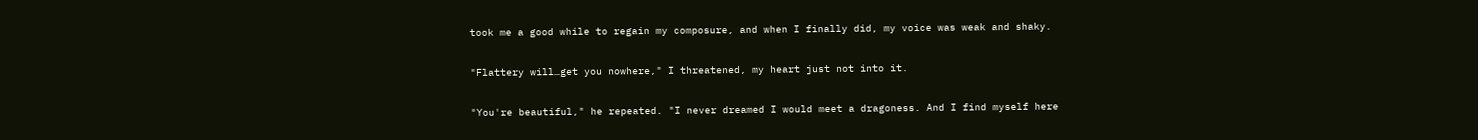took me a good while to regain my composure, and when I finally did, my voice was weak and shaky.

"Flattery will…get you nowhere," I threatened, my heart just not into it.

"You're beautiful," he repeated. "I never dreamed I would meet a dragoness. And I find myself here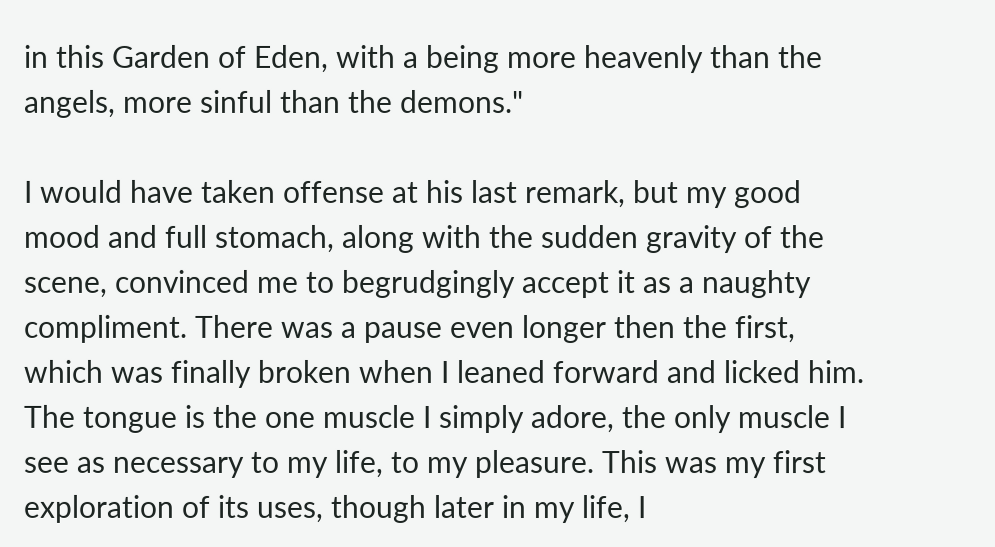in this Garden of Eden, with a being more heavenly than the angels, more sinful than the demons."

I would have taken offense at his last remark, but my good mood and full stomach, along with the sudden gravity of the scene, convinced me to begrudgingly accept it as a naughty compliment. There was a pause even longer then the first, which was finally broken when I leaned forward and licked him. The tongue is the one muscle I simply adore, the only muscle I see as necessary to my life, to my pleasure. This was my first exploration of its uses, though later in my life, I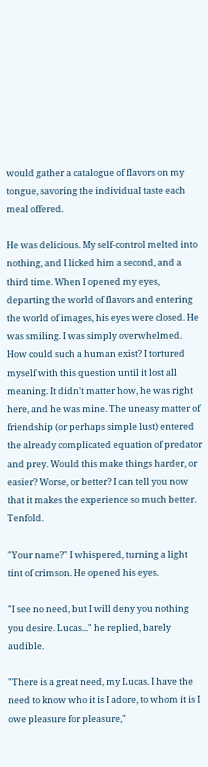would gather a catalogue of flavors on my tongue, savoring the individual taste each meal offered.

He was delicious. My self-control melted into nothing, and I licked him a second, and a third time. When I opened my eyes, departing the world of flavors and entering the world of images, his eyes were closed. He was smiling. I was simply overwhelmed. How could such a human exist? I tortured myself with this question until it lost all meaning. It didn't matter how, he was right here, and he was mine. The uneasy matter of friendship (or perhaps simple lust) entered the already complicated equation of predator and prey. Would this make things harder, or easier? Worse, or better? I can tell you now that it makes the experience so much better. Tenfold.

"Your name?" I whispered, turning a light tint of crimson. He opened his eyes.

"I see no need, but I will deny you nothing you desire. Lucas..." he replied, barely audible.

"There is a great need, my Lucas. I have the need to know who it is I adore, to whom it is I owe pleasure for pleasure,"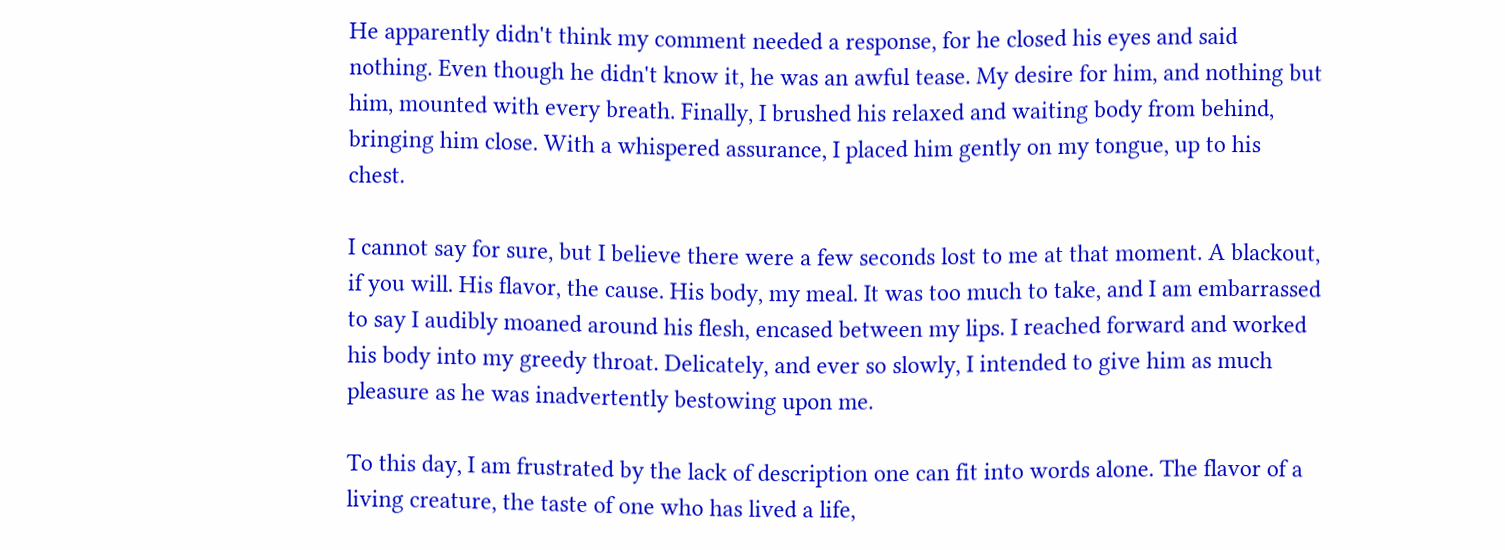He apparently didn't think my comment needed a response, for he closed his eyes and said nothing. Even though he didn't know it, he was an awful tease. My desire for him, and nothing but him, mounted with every breath. Finally, I brushed his relaxed and waiting body from behind, bringing him close. With a whispered assurance, I placed him gently on my tongue, up to his chest.

I cannot say for sure, but I believe there were a few seconds lost to me at that moment. A blackout, if you will. His flavor, the cause. His body, my meal. It was too much to take, and I am embarrassed to say I audibly moaned around his flesh, encased between my lips. I reached forward and worked his body into my greedy throat. Delicately, and ever so slowly, I intended to give him as much pleasure as he was inadvertently bestowing upon me.

To this day, I am frustrated by the lack of description one can fit into words alone. The flavor of a living creature, the taste of one who has lived a life,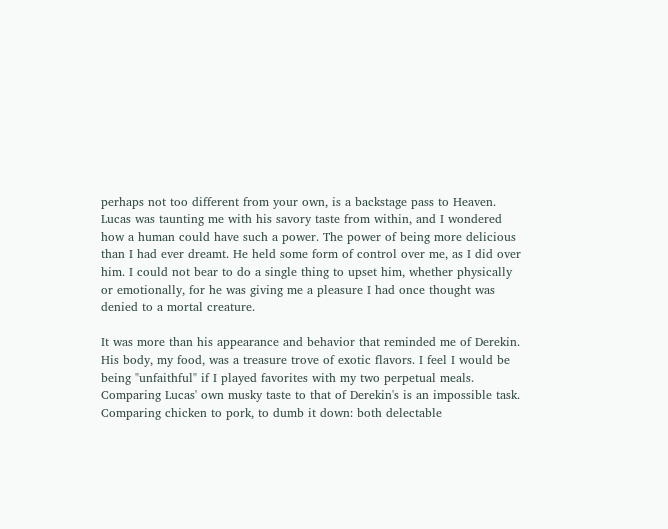perhaps not too different from your own, is a backstage pass to Heaven. Lucas was taunting me with his savory taste from within, and I wondered how a human could have such a power. The power of being more delicious than I had ever dreamt. He held some form of control over me, as I did over him. I could not bear to do a single thing to upset him, whether physically or emotionally, for he was giving me a pleasure I had once thought was denied to a mortal creature.

It was more than his appearance and behavior that reminded me of Derekin. His body, my food, was a treasure trove of exotic flavors. I feel I would be being "unfaithful" if I played favorites with my two perpetual meals. Comparing Lucas' own musky taste to that of Derekin's is an impossible task. Comparing chicken to pork, to dumb it down: both delectable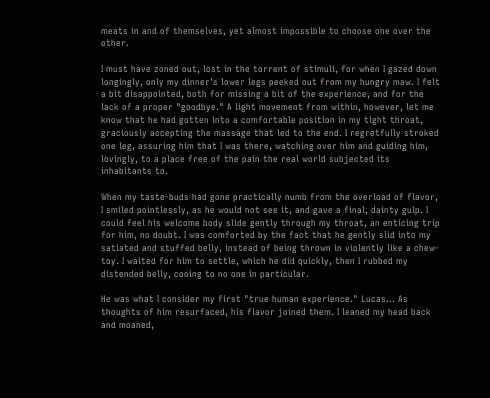meats in and of themselves, yet almost impossible to choose one over the other.

I must have zoned out, lost in the torrent of stimuli, for when I gazed down longingly, only my dinner's lower legs peeked out from my hungry maw. I felt a bit disappointed, both for missing a bit of the experience, and for the lack of a proper "goodbye." A light movement from within, however, let me know that he had gotten into a comfortable position in my tight throat, graciously accepting the massage that led to the end. I regretfully stroked one leg, assuring him that I was there, watching over him and guiding him, lovingly, to a place free of the pain the real world subjected its inhabitants to.

When my taste-buds had gone practically numb from the overload of flavor, I smiled pointlessly, as he would not see it, and gave a final, dainty gulp. I could feel his welcome body slide gently through my throat, an enticing trip for him, no doubt. I was comforted by the fact that he gently slid into my satiated and stuffed belly, instead of being thrown in violently like a chew-toy. I waited for him to settle, which he did quickly, then I rubbed my distended belly, cooing to no one in particular.

He was what I consider my first "true human experience." Lucas… As thoughts of him resurfaced, his flavor joined them. I leaned my head back and moaned,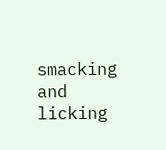smacking and licking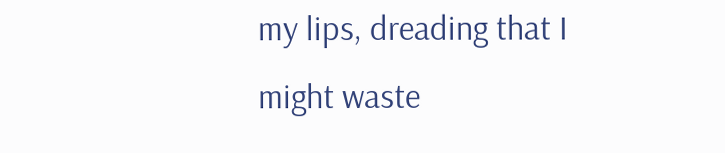my lips, dreading that I might waste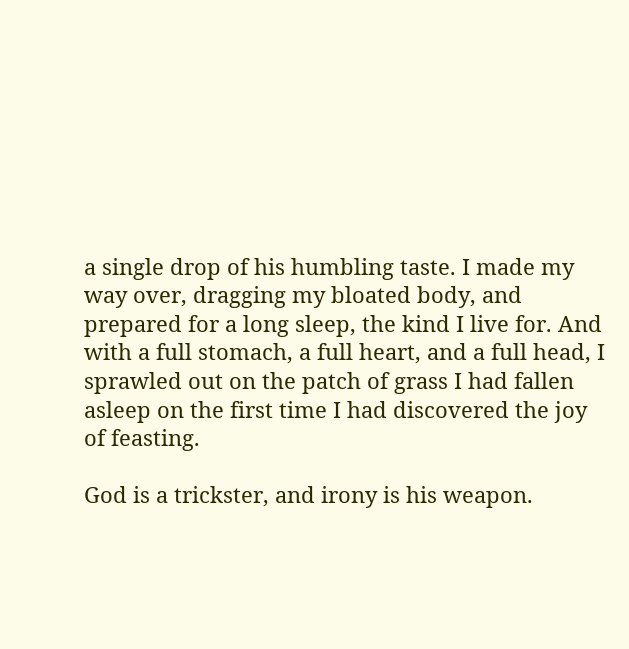a single drop of his humbling taste. I made my way over, dragging my bloated body, and prepared for a long sleep, the kind I live for. And with a full stomach, a full heart, and a full head, I sprawled out on the patch of grass I had fallen asleep on the first time I had discovered the joy of feasting.

God is a trickster, and irony is his weapon.